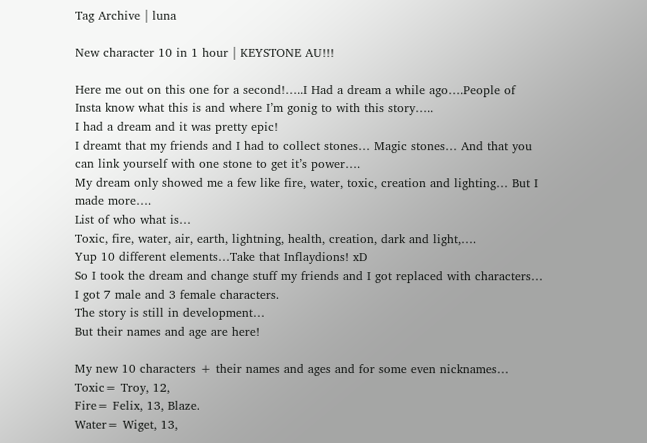Tag Archive | luna

New character 10 in 1 hour | KEYSTONE AU!!!

Here me out on this one for a second!…..I Had a dream a while ago….People of Insta know what this is and where I’m gonig to with this story…..
I had a dream and it was pretty epic!
I dreamt that my friends and I had to collect stones… Magic stones… And that you can link yourself with one stone to get it’s power….
My dream only showed me a few like fire, water, toxic, creation and lighting… But I made more….
List of who what is…
Toxic, fire, water, air, earth, lightning, health, creation, dark and light,….
Yup 10 different elements…Take that Inflaydions! xD
So I took the dream and change stuff my friends and I got replaced with characters… I got 7 male and 3 female characters.
The story is still in development…
But their names and age are here!

My new 10 characters + their names and ages and for some even nicknames…
Toxic= Troy, 12,
Fire= Felix, 13, Blaze.
Water= Wiget, 13,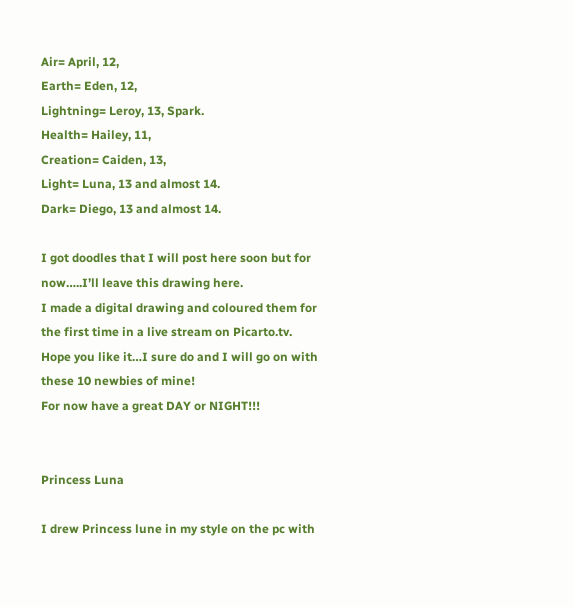Air= April, 12,
Earth= Eden, 12,
Lightning= Leroy, 13, Spark.
Health= Hailey, 11,
Creation= Caiden, 13,
Light= Luna, 13 and almost 14.
Dark= Diego, 13 and almost 14.

I got doodles that I will post here soon but for now…..I’ll leave this drawing here.
I made a digital drawing and coloured them for the first time in a live stream on Picarto.tv.
Hope you like it…I sure do and I will go on with these 10 newbies of mine!
For now have a great DAY or NIGHT!!!


Princess Luna

I drew Princess lune in my style on the pc with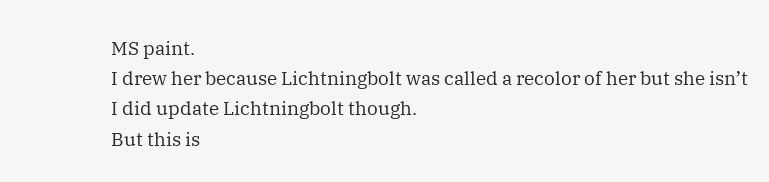MS paint.
I drew her because Lichtningbolt was called a recolor of her but she isn’t
I did update Lichtningbolt though.
But this is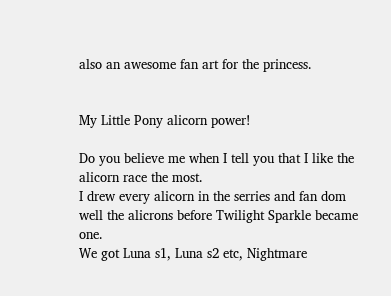also an awesome fan art for the princess.


My Little Pony alicorn power!

Do you believe me when I tell you that I like the alicorn race the most.
I drew every alicorn in the serries and fan dom well the alicrons before Twilight Sparkle became one.
We got Luna s1, Luna s2 etc, Nightmare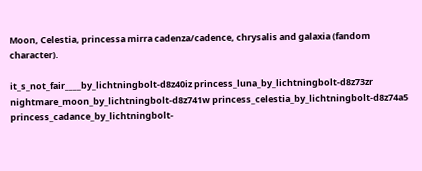Moon, Celestia, princessa mirra cadenza/cadence, chrysalis and galaxia (fandom character).

it_s_not_fair____by_lichtningbolt-d8z40iz princess_luna_by_lichtningbolt-d8z73zr nightmare_moon_by_lichtningbolt-d8z741w princess_celestia_by_lichtningbolt-d8z74a5 princess_cadance_by_lichtningbolt-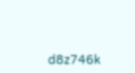d8z746k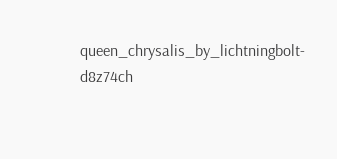queen_chrysalis_by_lichtningbolt-d8z74ch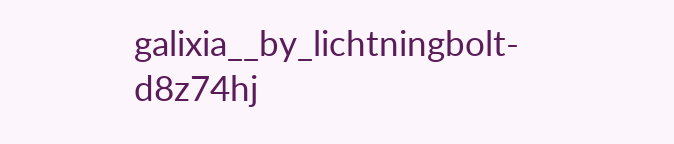galixia__by_lichtningbolt-d8z74hj